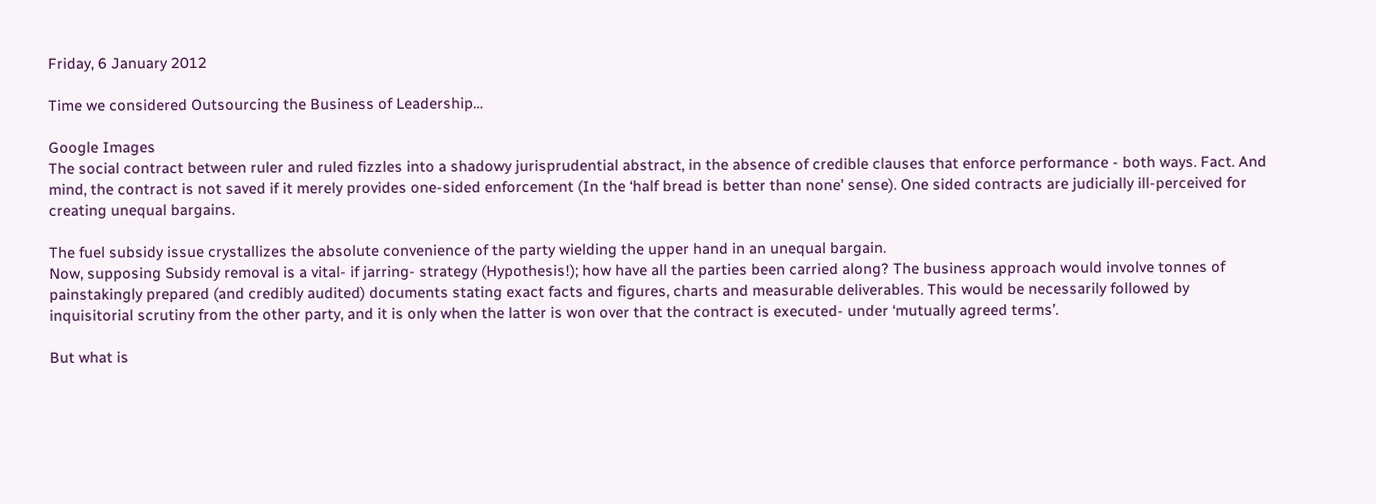Friday, 6 January 2012

Time we considered Outsourcing the Business of Leadership…

Google Images
The social contract between ruler and ruled fizzles into a shadowy jurisprudential abstract, in the absence of credible clauses that enforce performance - both ways. Fact. And mind, the contract is not saved if it merely provides one-sided enforcement (In the ‘half bread is better than none’ sense). One sided contracts are judicially ill-perceived for creating unequal bargains.

The fuel subsidy issue crystallizes the absolute convenience of the party wielding the upper hand in an unequal bargain.
Now, supposing Subsidy removal is a vital- if jarring- strategy (Hypothesis!); how have all the parties been carried along? The business approach would involve tonnes of painstakingly prepared (and credibly audited) documents stating exact facts and figures, charts and measurable deliverables. This would be necessarily followed by inquisitorial scrutiny from the other party, and it is only when the latter is won over that the contract is executed- under ‘mutually agreed terms’.

But what is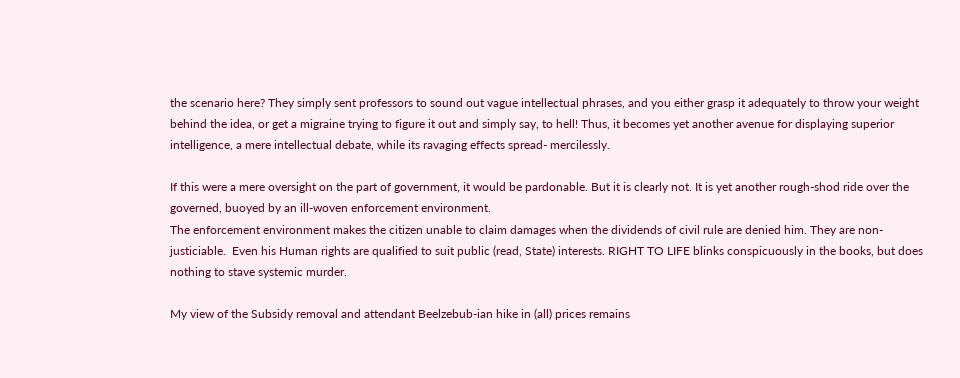the scenario here? They simply sent professors to sound out vague intellectual phrases, and you either grasp it adequately to throw your weight behind the idea, or get a migraine trying to figure it out and simply say, to hell! Thus, it becomes yet another avenue for displaying superior intelligence, a mere intellectual debate, while its ravaging effects spread- mercilessly.

If this were a mere oversight on the part of government, it would be pardonable. But it is clearly not. It is yet another rough-shod ride over the governed, buoyed by an ill-woven enforcement environment.
The enforcement environment makes the citizen unable to claim damages when the dividends of civil rule are denied him. They are non-justiciable.  Even his Human rights are qualified to suit public (read, State) interests. RIGHT TO LIFE blinks conspicuously in the books, but does nothing to stave systemic murder.

My view of the Subsidy removal and attendant Beelzebub-ian hike in (all) prices remains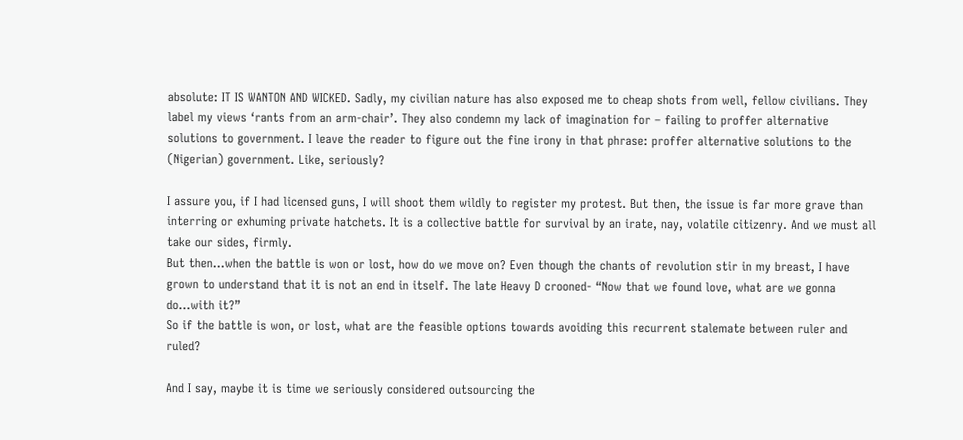absolute: IT IS WANTON AND WICKED. Sadly, my civilian nature has also exposed me to cheap shots from well, fellow civilians. They label my views ‘rants from an arm-chair’. They also condemn my lack of imagination for – failing to proffer alternative solutions to government. I leave the reader to figure out the fine irony in that phrase: proffer alternative solutions to the (Nigerian) government. Like, seriously?

I assure you, if I had licensed guns, I will shoot them wildly to register my protest. But then, the issue is far more grave than interring or exhuming private hatchets. It is a collective battle for survival by an irate, nay, volatile citizenry. And we must all take our sides, firmly.
But then…when the battle is won or lost, how do we move on? Even though the chants of revolution stir in my breast, I have grown to understand that it is not an end in itself. The late Heavy D crooned- “Now that we found love, what are we gonna do…with it?”
So if the battle is won, or lost, what are the feasible options towards avoiding this recurrent stalemate between ruler and ruled?

And I say, maybe it is time we seriously considered outsourcing the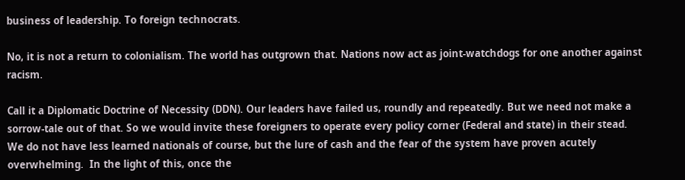business of leadership. To foreign technocrats.

No, it is not a return to colonialism. The world has outgrown that. Nations now act as joint-watchdogs for one another against racism.

Call it a Diplomatic Doctrine of Necessity (DDN). Our leaders have failed us, roundly and repeatedly. But we need not make a sorrow-tale out of that. So we would invite these foreigners to operate every policy corner (Federal and state) in their stead.
We do not have less learned nationals of course, but the lure of cash and the fear of the system have proven acutely overwhelming.  In the light of this, once the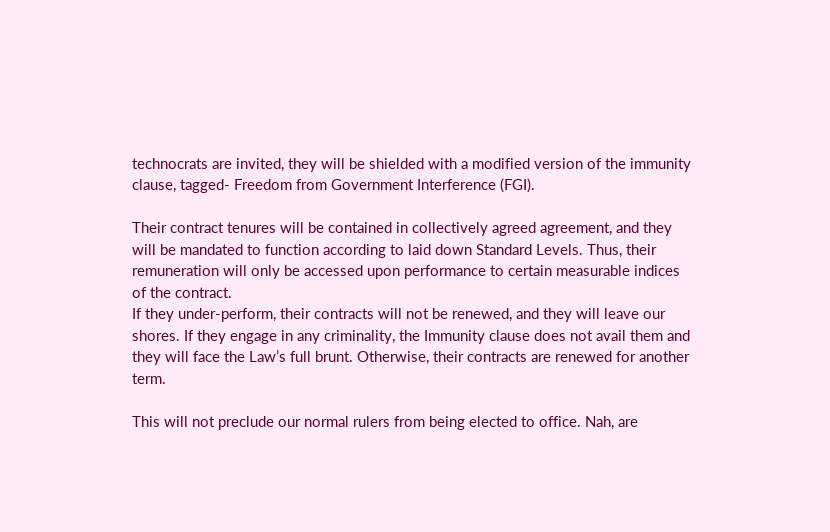technocrats are invited, they will be shielded with a modified version of the immunity clause, tagged- Freedom from Government Interference (FGI).

Their contract tenures will be contained in collectively agreed agreement, and they will be mandated to function according to laid down Standard Levels. Thus, their remuneration will only be accessed upon performance to certain measurable indices of the contract.
If they under-perform, their contracts will not be renewed, and they will leave our shores. If they engage in any criminality, the Immunity clause does not avail them and they will face the Law’s full brunt. Otherwise, their contracts are renewed for another term.

This will not preclude our normal rulers from being elected to office. Nah, are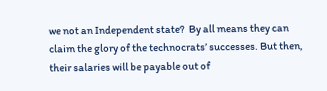we not an Independent state?  By all means they can claim the glory of the technocrats’ successes. But then, their salaries will be payable out of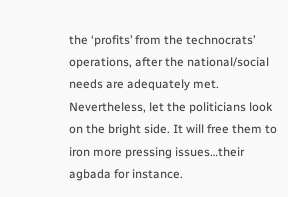the ‘profits’ from the technocrats’ operations, after the national/social needs are adequately met.  Nevertheless, let the politicians look on the bright side. It will free them to iron more pressing issues…their agbada for instance.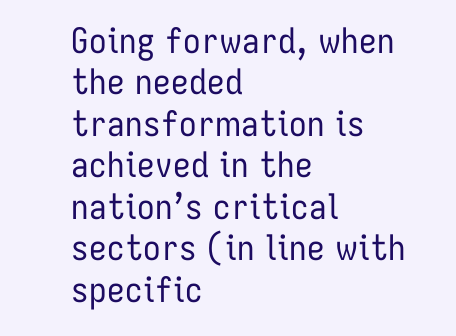Going forward, when the needed transformation is achieved in the nation’s critical sectors (in line with specific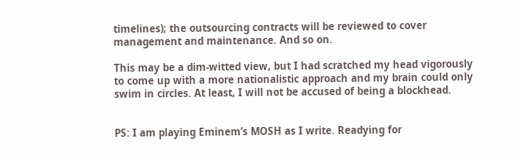timelines); the outsourcing contracts will be reviewed to cover management and maintenance. And so on.

This may be a dim-witted view, but I had scratched my head vigorously to come up with a more nationalistic approach and my brain could only swim in circles. At least, I will not be accused of being a blockhead.


PS: I am playing Eminem’s MOSH as I write. Readying for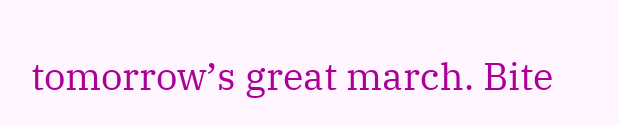tomorrow’s great march. Bite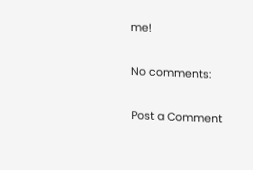me!

No comments:

Post a Comment